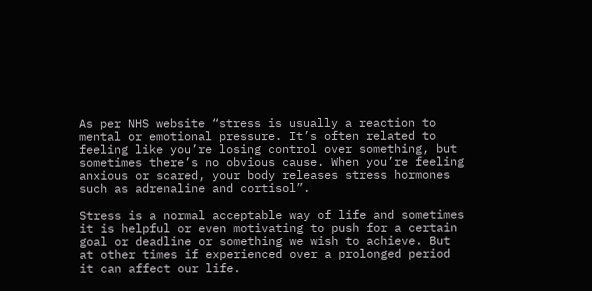As per NHS website “stress is usually a reaction to mental or emotional pressure. It’s often related to feeling like you’re losing control over something, but sometimes there’s no obvious cause. When you’re feeling anxious or scared, your body releases stress hormones such as adrenaline and cortisol”.

Stress is a normal acceptable way of life and sometimes it is helpful or even motivating to push for a certain goal or deadline or something we wish to achieve. But at other times if experienced over a prolonged period it can affect our life.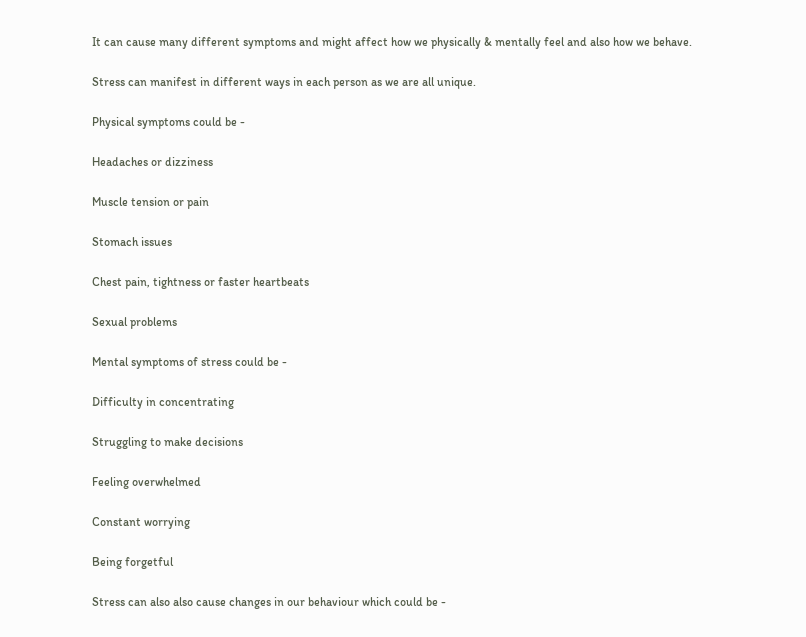It can cause many different symptoms and might affect how we physically & mentally feel and also how we behave.

Stress can manifest in different ways in each person as we are all unique.

Physical symptoms could be -

Headaches or dizziness

Muscle tension or pain

Stomach issues

Chest pain, tightness or faster heartbeats

Sexual problems

Mental symptoms of stress could be -

Difficulty in concentrating

Struggling to make decisions

Feeling overwhelmed

Constant worrying

Being forgetful

Stress can also also cause changes in our behaviour which could be -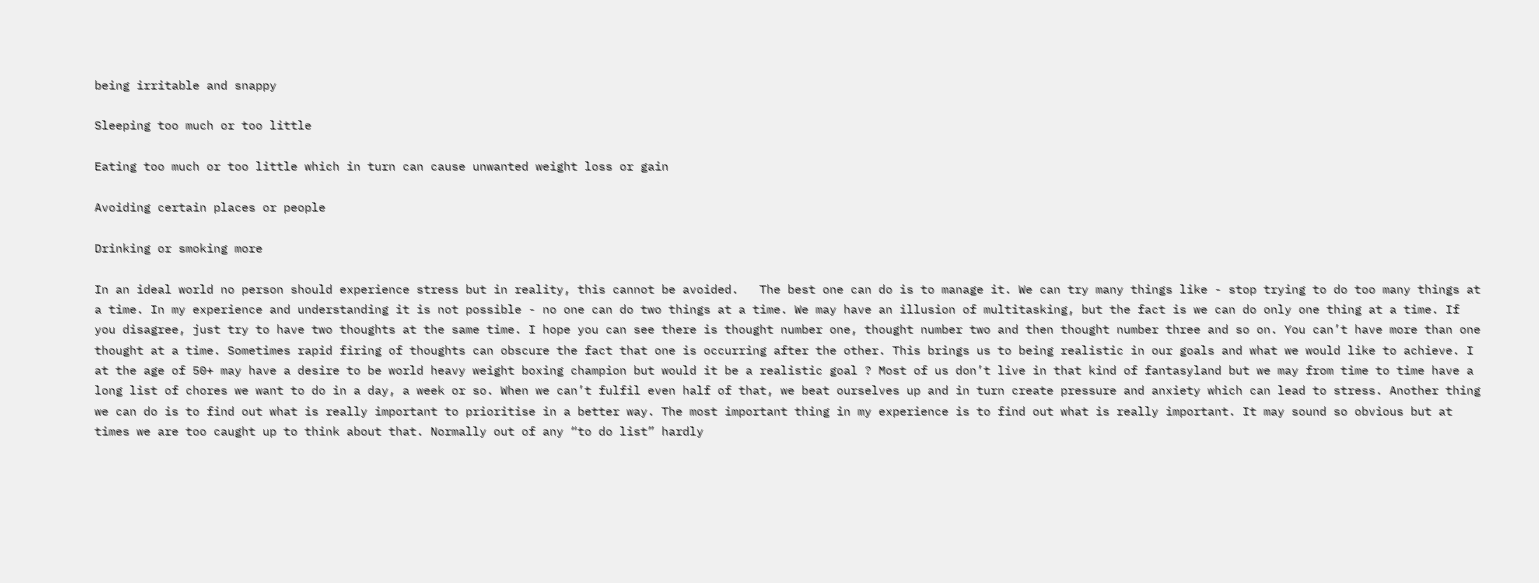being irritable and snappy

Sleeping too much or too little

Eating too much or too little which in turn can cause unwanted weight loss or gain

Avoiding certain places or people

Drinking or smoking more

In an ideal world no person should experience stress but in reality, this cannot be avoided.   The best one can do is to manage it. We can try many things like - stop trying to do too many things at a time. In my experience and understanding it is not possible - no one can do two things at a time. We may have an illusion of multitasking, but the fact is we can do only one thing at a time. If you disagree, just try to have two thoughts at the same time. I hope you can see there is thought number one, thought number two and then thought number three and so on. You can’t have more than one thought at a time. Sometimes rapid firing of thoughts can obscure the fact that one is occurring after the other. This brings us to being realistic in our goals and what we would like to achieve. I at the age of 50+ may have a desire to be world heavy weight boxing champion but would it be a realistic goal ? Most of us don’t live in that kind of fantasyland but we may from time to time have a long list of chores we want to do in a day, a week or so. When we can’t fulfil even half of that, we beat ourselves up and in turn create pressure and anxiety which can lead to stress. Another thing we can do is to find out what is really important to prioritise in a better way. The most important thing in my experience is to find out what is really important. It may sound so obvious but at times we are too caught up to think about that. Normally out of any “to do list” hardly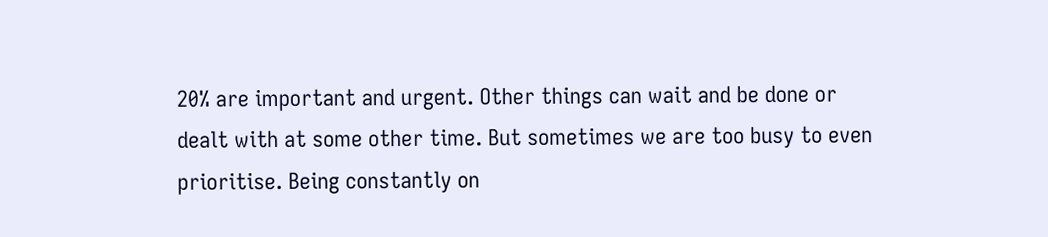20% are important and urgent. Other things can wait and be done or dealt with at some other time. But sometimes we are too busy to even prioritise. Being constantly on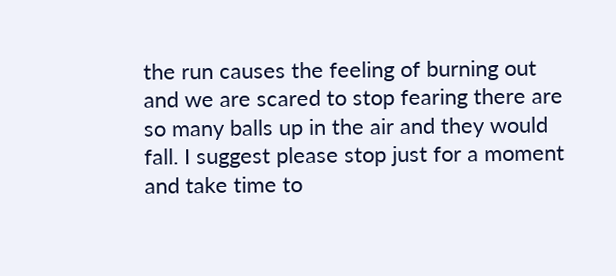the run causes the feeling of burning out and we are scared to stop fearing there are so many balls up in the air and they would fall. I suggest please stop just for a moment and take time to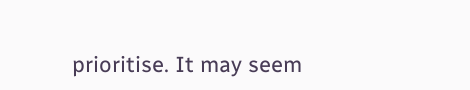prioritise. It may seem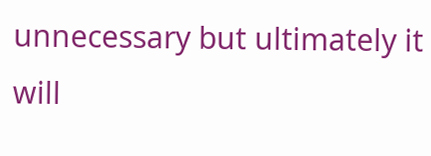unnecessary but ultimately it will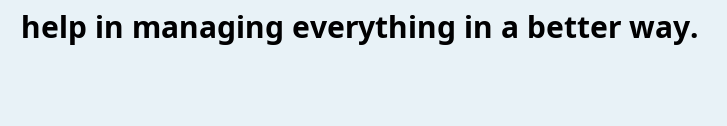help in managing everything in a better way.